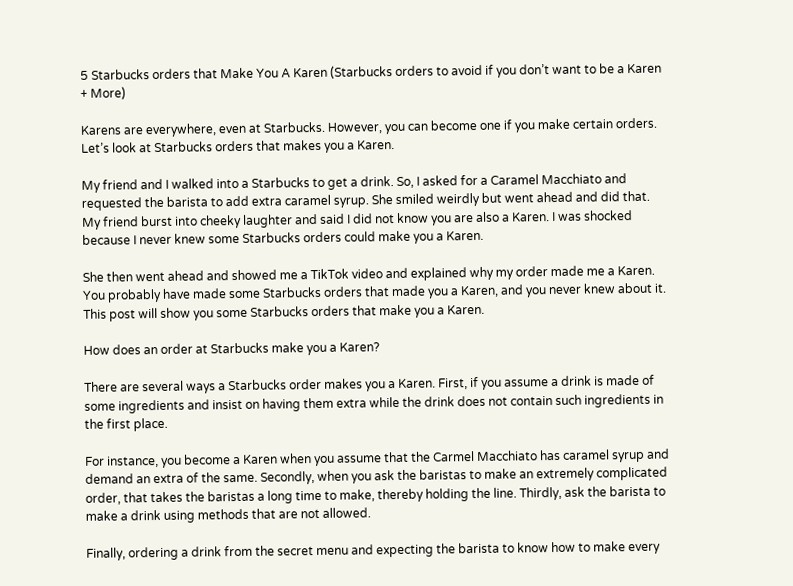5 Starbucks orders that Make You A Karen (Starbucks orders to avoid if you don’t want to be a Karen + More)

Karens are everywhere, even at Starbucks. However, you can become one if you make certain orders. Let’s look at Starbucks orders that makes you a Karen.

My friend and I walked into a Starbucks to get a drink. So, I asked for a Caramel Macchiato and requested the barista to add extra caramel syrup. She smiled weirdly but went ahead and did that. My friend burst into cheeky laughter and said I did not know you are also a Karen. I was shocked because I never knew some Starbucks orders could make you a Karen.

She then went ahead and showed me a TikTok video and explained why my order made me a Karen. You probably have made some Starbucks orders that made you a Karen, and you never knew about it. This post will show you some Starbucks orders that make you a Karen.

How does an order at Starbucks make you a Karen?

There are several ways a Starbucks order makes you a Karen. First, if you assume a drink is made of some ingredients and insist on having them extra while the drink does not contain such ingredients in the first place.

For instance, you become a Karen when you assume that the Carmel Macchiato has caramel syrup and demand an extra of the same. Secondly, when you ask the baristas to make an extremely complicated order, that takes the baristas a long time to make, thereby holding the line. Thirdly, ask the barista to make a drink using methods that are not allowed.

Finally, ordering a drink from the secret menu and expecting the barista to know how to make every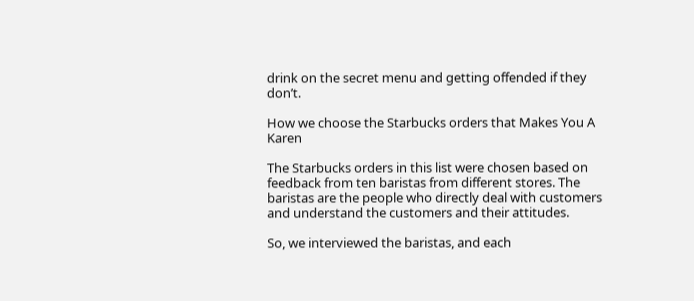drink on the secret menu and getting offended if they don’t.

How we choose the Starbucks orders that Makes You A Karen

The Starbucks orders in this list were chosen based on feedback from ten baristas from different stores. The baristas are the people who directly deal with customers and understand the customers and their attitudes.

So, we interviewed the baristas, and each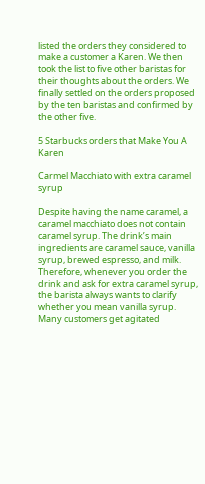listed the orders they considered to make a customer a Karen. We then took the list to five other baristas for their thoughts about the orders. We finally settled on the orders proposed by the ten baristas and confirmed by the other five.

5 Starbucks orders that Make You A Karen

Carmel Macchiato with extra caramel syrup

Despite having the name caramel, a caramel macchiato does not contain caramel syrup. The drink’s main ingredients are caramel sauce, vanilla syrup, brewed espresso, and milk. Therefore, whenever you order the drink and ask for extra caramel syrup, the barista always wants to clarify whether you mean vanilla syrup. Many customers get agitated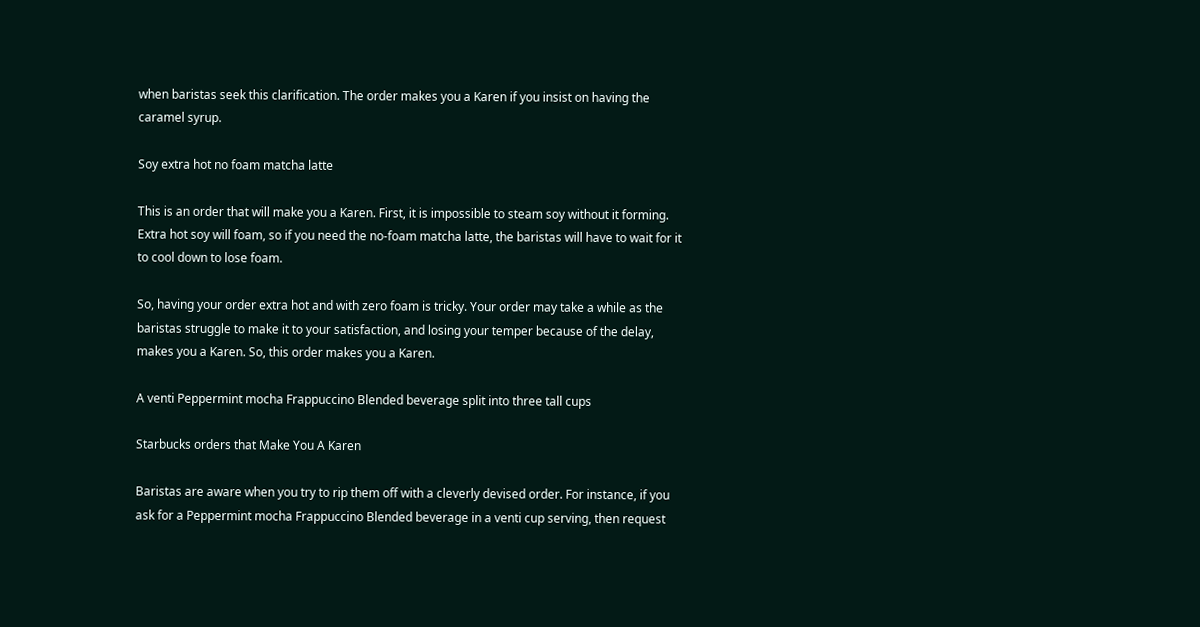when baristas seek this clarification. The order makes you a Karen if you insist on having the caramel syrup.

Soy extra hot no foam matcha latte

This is an order that will make you a Karen. First, it is impossible to steam soy without it forming. Extra hot soy will foam, so if you need the no-foam matcha latte, the baristas will have to wait for it to cool down to lose foam.

So, having your order extra hot and with zero foam is tricky. Your order may take a while as the baristas struggle to make it to your satisfaction, and losing your temper because of the delay, makes you a Karen. So, this order makes you a Karen.

A venti Peppermint mocha Frappuccino Blended beverage split into three tall cups

Starbucks orders that Make You A Karen

Baristas are aware when you try to rip them off with a cleverly devised order. For instance, if you ask for a Peppermint mocha Frappuccino Blended beverage in a venti cup serving, then request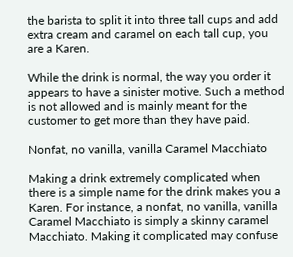the barista to split it into three tall cups and add extra cream and caramel on each tall cup, you are a Karen.

While the drink is normal, the way you order it appears to have a sinister motive. Such a method is not allowed and is mainly meant for the customer to get more than they have paid.

Nonfat, no vanilla, vanilla Caramel Macchiato

Making a drink extremely complicated when there is a simple name for the drink makes you a Karen. For instance, a nonfat, no vanilla, vanilla Caramel Macchiato is simply a skinny caramel Macchiato. Making it complicated may confuse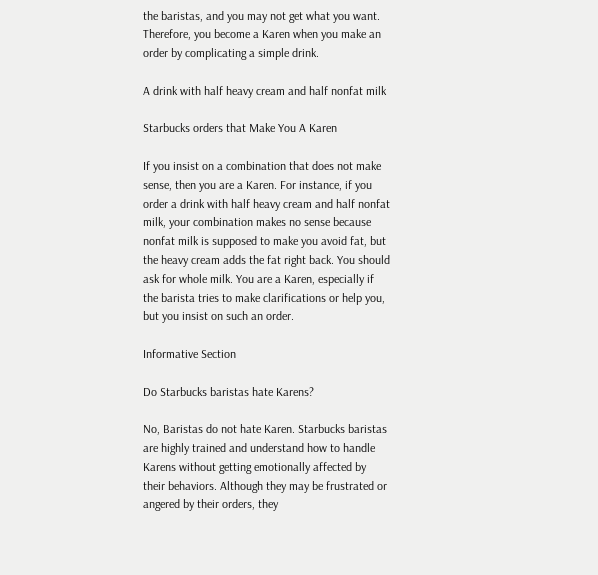the baristas, and you may not get what you want. Therefore, you become a Karen when you make an order by complicating a simple drink.

A drink with half heavy cream and half nonfat milk

Starbucks orders that Make You A Karen

If you insist on a combination that does not make sense, then you are a Karen. For instance, if you order a drink with half heavy cream and half nonfat milk, your combination makes no sense because nonfat milk is supposed to make you avoid fat, but the heavy cream adds the fat right back. You should ask for whole milk. You are a Karen, especially if the barista tries to make clarifications or help you, but you insist on such an order.

Informative Section

Do Starbucks baristas hate Karens?

No, Baristas do not hate Karen. Starbucks baristas are highly trained and understand how to handle Karens without getting emotionally affected by their behaviors. Although they may be frustrated or angered by their orders, they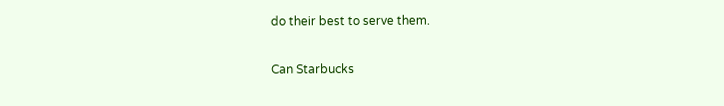do their best to serve them.

Can Starbucks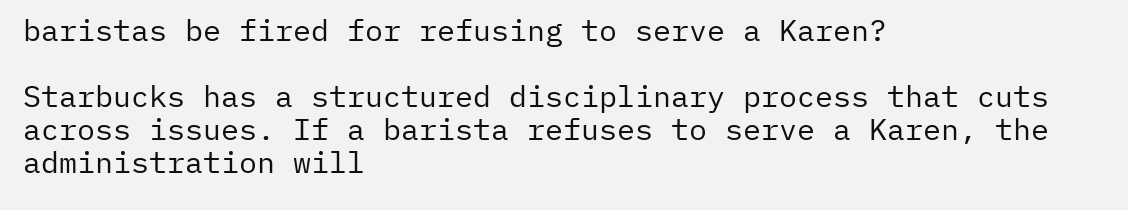baristas be fired for refusing to serve a Karen?

Starbucks has a structured disciplinary process that cuts across issues. If a barista refuses to serve a Karen, the administration will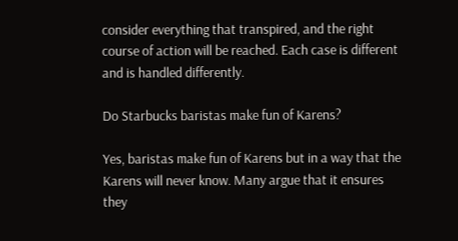consider everything that transpired, and the right course of action will be reached. Each case is different and is handled differently.

Do Starbucks baristas make fun of Karens?

Yes, baristas make fun of Karens but in a way that the Karens will never know. Many argue that it ensures they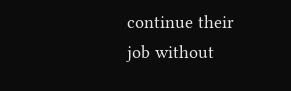continue their job without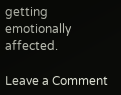getting emotionally affected.

Leave a Comment